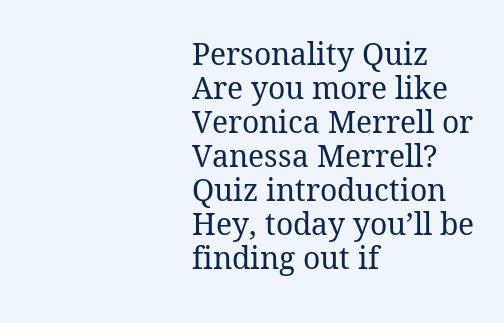Personality Quiz
Are you more like Veronica Merrell or Vanessa Merrell?
Quiz introduction
Hey, today you’ll be finding out if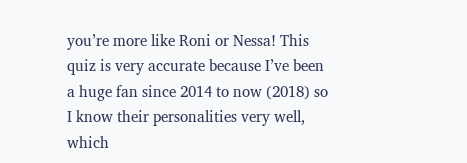you’re more like Roni or Nessa! This quiz is very accurate because I’ve been a huge fan since 2014 to now (2018) so I know their personalities very well, which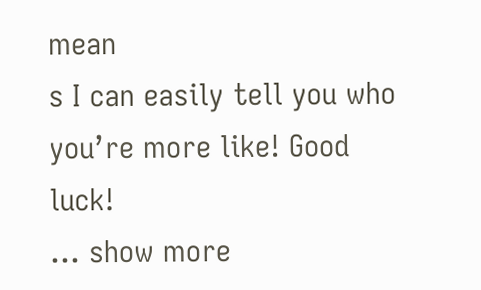mean
s I can easily tell you who you’re more like! Good luck!
... show more